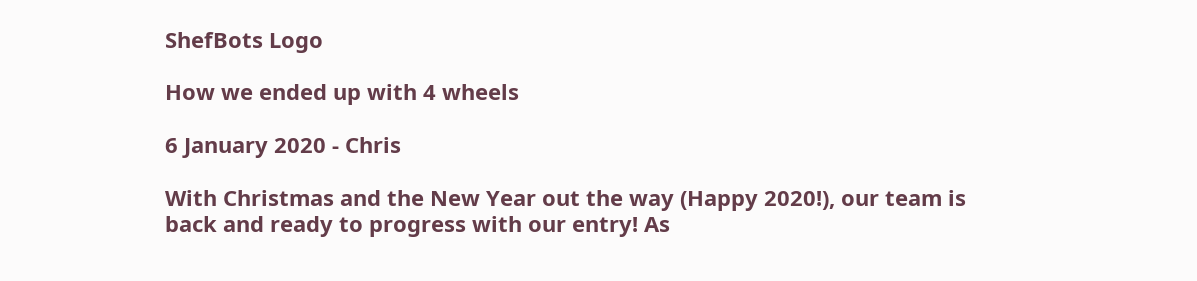ShefBots Logo

How we ended up with 4 wheels

6 January 2020 - Chris

With Christmas and the New Year out the way (Happy 2020!), our team is back and ready to progress with our entry! As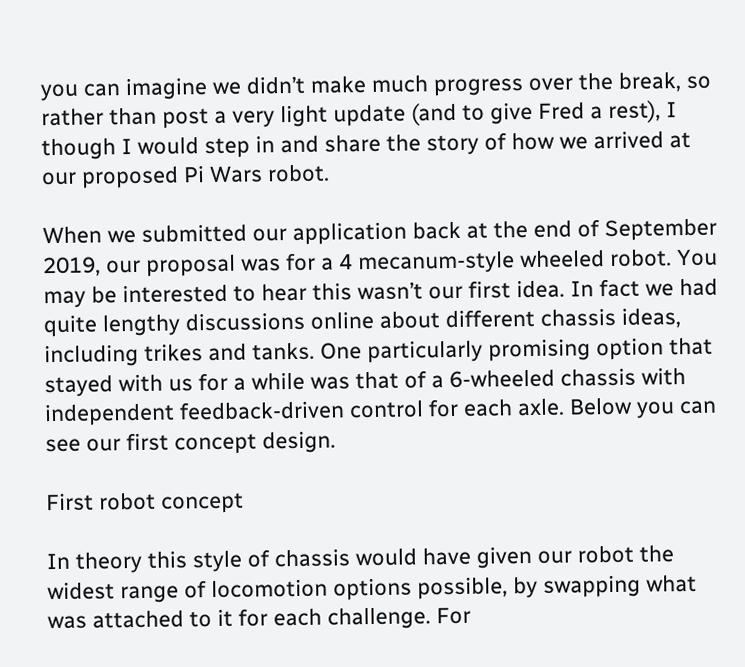you can imagine we didn’t make much progress over the break, so rather than post a very light update (and to give Fred a rest), I though I would step in and share the story of how we arrived at our proposed Pi Wars robot.

When we submitted our application back at the end of September 2019, our proposal was for a 4 mecanum-style wheeled robot. You may be interested to hear this wasn’t our first idea. In fact we had quite lengthy discussions online about different chassis ideas, including trikes and tanks. One particularly promising option that stayed with us for a while was that of a 6-wheeled chassis with independent feedback-driven control for each axle. Below you can see our first concept design.

First robot concept

In theory this style of chassis would have given our robot the widest range of locomotion options possible, by swapping what was attached to it for each challenge. For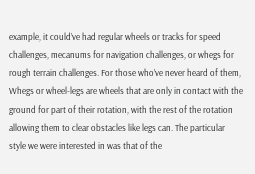example, it could’ve had regular wheels or tracks for speed challenges, mecanums for navigation challenges, or whegs for rough terrain challenges. For those who’ve never heard of them, Whegs or wheel-legs are wheels that are only in contact with the ground for part of their rotation, with the rest of the rotation allowing them to clear obstacles like legs can. The particular style we were interested in was that of the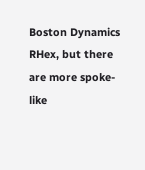Boston Dynamics RHex, but there are more spoke-like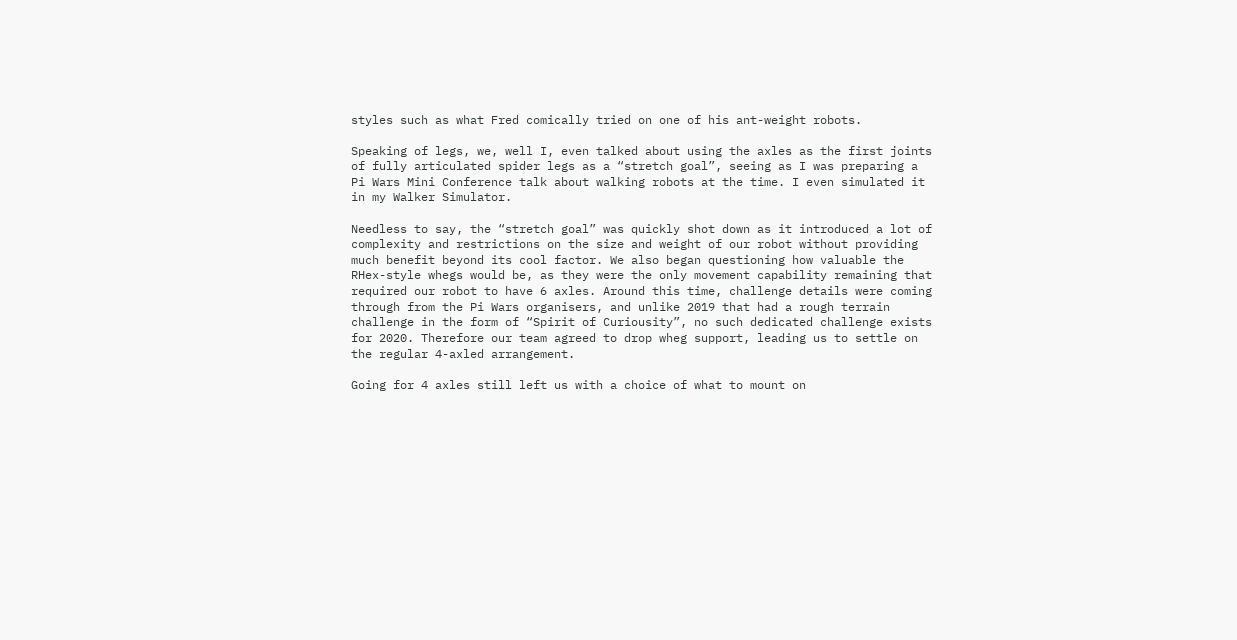styles such as what Fred comically tried on one of his ant-weight robots.

Speaking of legs, we, well I, even talked about using the axles as the first joints of fully articulated spider legs as a “stretch goal”, seeing as I was preparing a Pi Wars Mini Conference talk about walking robots at the time. I even simulated it in my Walker Simulator.

Needless to say, the “stretch goal” was quickly shot down as it introduced a lot of complexity and restrictions on the size and weight of our robot without providing much benefit beyond its cool factor. We also began questioning how valuable the RHex-style whegs would be, as they were the only movement capability remaining that required our robot to have 6 axles. Around this time, challenge details were coming through from the Pi Wars organisers, and unlike 2019 that had a rough terrain challenge in the form of “Spirit of Curiousity”, no such dedicated challenge exists for 2020. Therefore our team agreed to drop wheg support, leading us to settle on the regular 4-axled arrangement.

Going for 4 axles still left us with a choice of what to mount on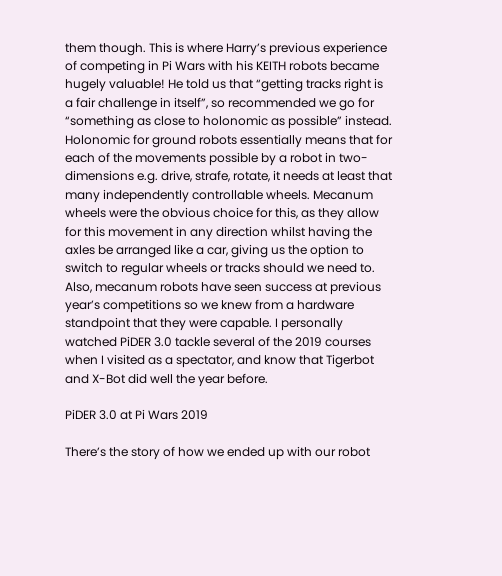them though. This is where Harry’s previous experience of competing in Pi Wars with his KEITH robots became hugely valuable! He told us that “getting tracks right is a fair challenge in itself”, so recommended we go for “something as close to holonomic as possible” instead. Holonomic for ground robots essentially means that for each of the movements possible by a robot in two-dimensions e.g. drive, strafe, rotate, it needs at least that many independently controllable wheels. Mecanum wheels were the obvious choice for this, as they allow for this movement in any direction whilst having the axles be arranged like a car, giving us the option to switch to regular wheels or tracks should we need to. Also, mecanum robots have seen success at previous year’s competitions so we knew from a hardware standpoint that they were capable. I personally watched PiDER 3.0 tackle several of the 2019 courses when I visited as a spectator, and know that Tigerbot and X-Bot did well the year before.

PiDER 3.0 at Pi Wars 2019

There’s the story of how we ended up with our robot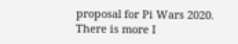proposal for Pi Wars 2020. There is more I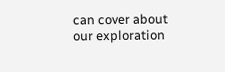can cover about our exploration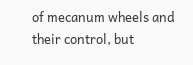of mecanum wheels and their control, but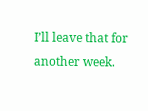I’ll leave that for another week.